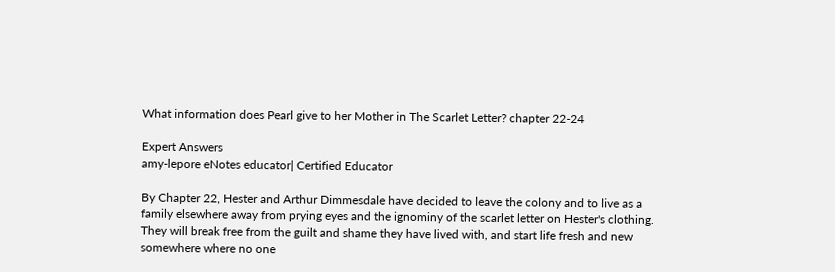What information does Pearl give to her Mother in The Scarlet Letter? chapter 22-24

Expert Answers
amy-lepore eNotes educator| Certified Educator

By Chapter 22, Hester and Arthur Dimmesdale have decided to leave the colony and to live as a family elsewhere away from prying eyes and the ignominy of the scarlet letter on Hester's clothing.  They will break free from the guilt and shame they have lived with, and start life fresh and new somewhere where no one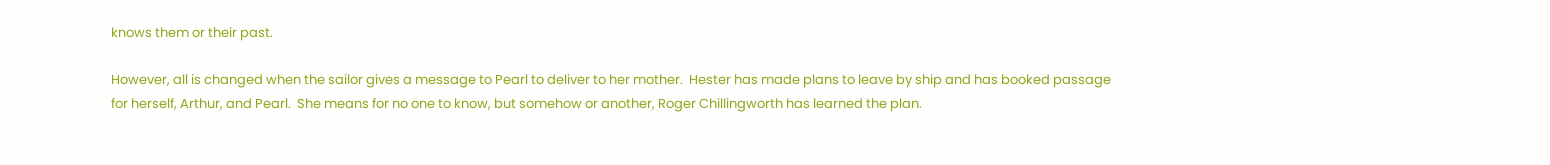knows them or their past.

However, all is changed when the sailor gives a message to Pearl to deliver to her mother.  Hester has made plans to leave by ship and has booked passage for herself, Arthur, and Pearl.  She means for no one to know, but somehow or another, Roger Chillingworth has learned the plan.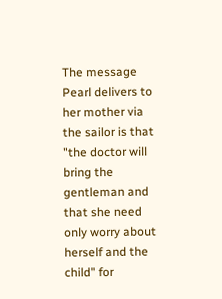The message Pearl delivers to her mother via the sailor is that "the doctor will bring the gentleman and that she need only worry about herself and the child" for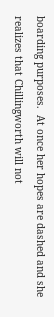boarding purposes.  At once her hopes are dashed and she realizes that Chillingworth will not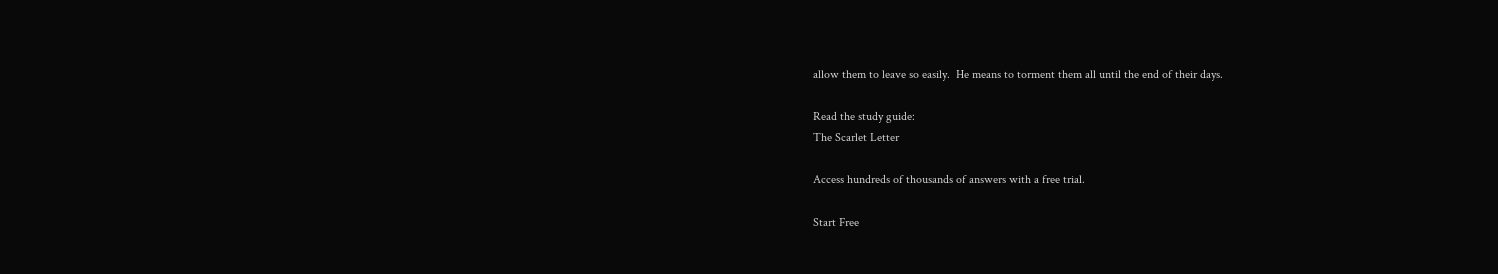allow them to leave so easily.  He means to torment them all until the end of their days.

Read the study guide:
The Scarlet Letter

Access hundreds of thousands of answers with a free trial.

Start Free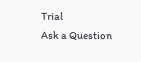Trial
Ask a Question